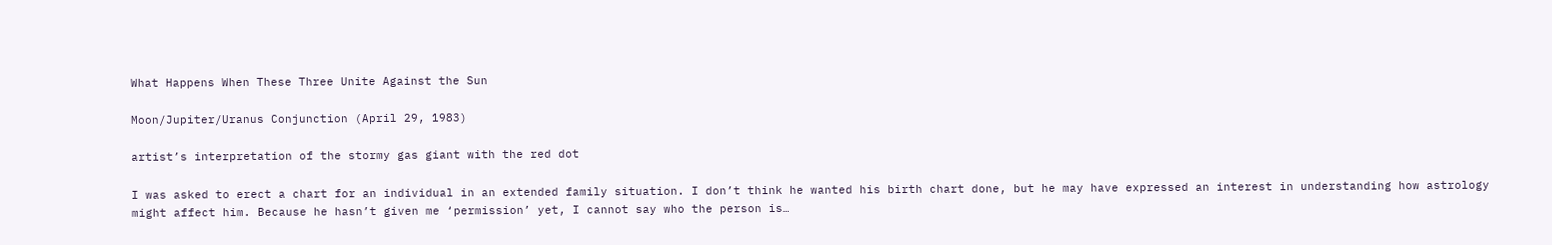What Happens When These Three Unite Against the Sun

Moon/Jupiter/Uranus Conjunction (April 29, 1983)

artist’s interpretation of the stormy gas giant with the red dot

I was asked to erect a chart for an individual in an extended family situation. I don’t think he wanted his birth chart done, but he may have expressed an interest in understanding how astrology might affect him. Because he hasn’t given me ‘permission’ yet, I cannot say who the person is…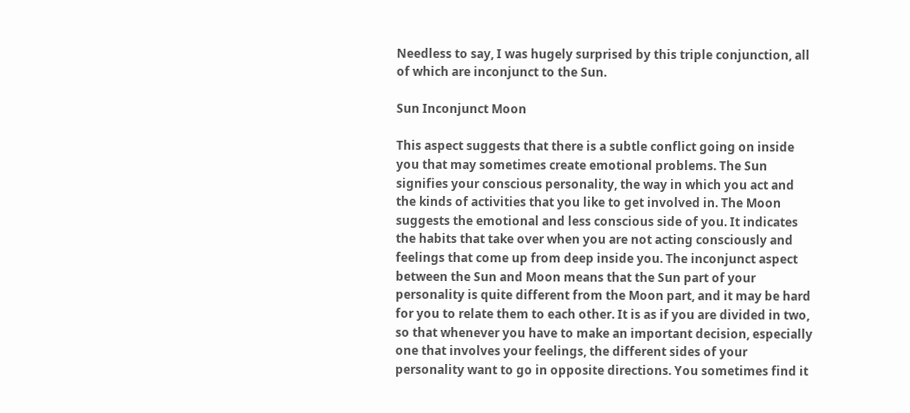Needless to say, I was hugely surprised by this triple conjunction, all of which are inconjunct to the Sun.

Sun Inconjunct Moon

This aspect suggests that there is a subtle conflict going on inside you that may sometimes create emotional problems. The Sun signifies your conscious personality, the way in which you act and the kinds of activities that you like to get involved in. The Moon suggests the emotional and less conscious side of you. It indicates the habits that take over when you are not acting consciously and feelings that come up from deep inside you. The inconjunct aspect between the Sun and Moon means that the Sun part of your personality is quite different from the Moon part, and it may be hard for you to relate them to each other. It is as if you are divided in two, so that whenever you have to make an important decision, especially one that involves your feelings, the different sides of your personality want to go in opposite directions. You sometimes find it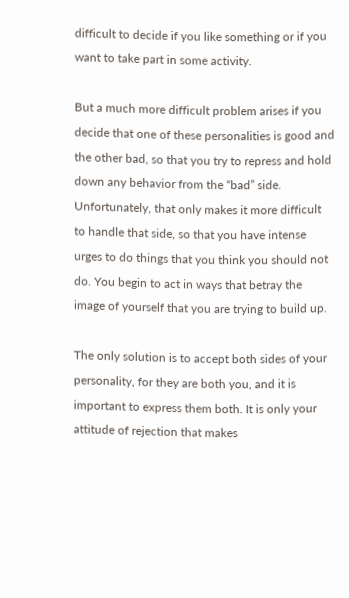difficult to decide if you like something or if you want to take part in some activity.

But a much more difficult problem arises if you decide that one of these personalities is good and the other bad, so that you try to repress and hold down any behavior from the “bad” side. Unfortunately, that only makes it more difficult to handle that side, so that you have intense urges to do things that you think you should not do. You begin to act in ways that betray the image of yourself that you are trying to build up.

The only solution is to accept both sides of your personality, for they are both you, and it is important to express them both. It is only your attitude of rejection that makes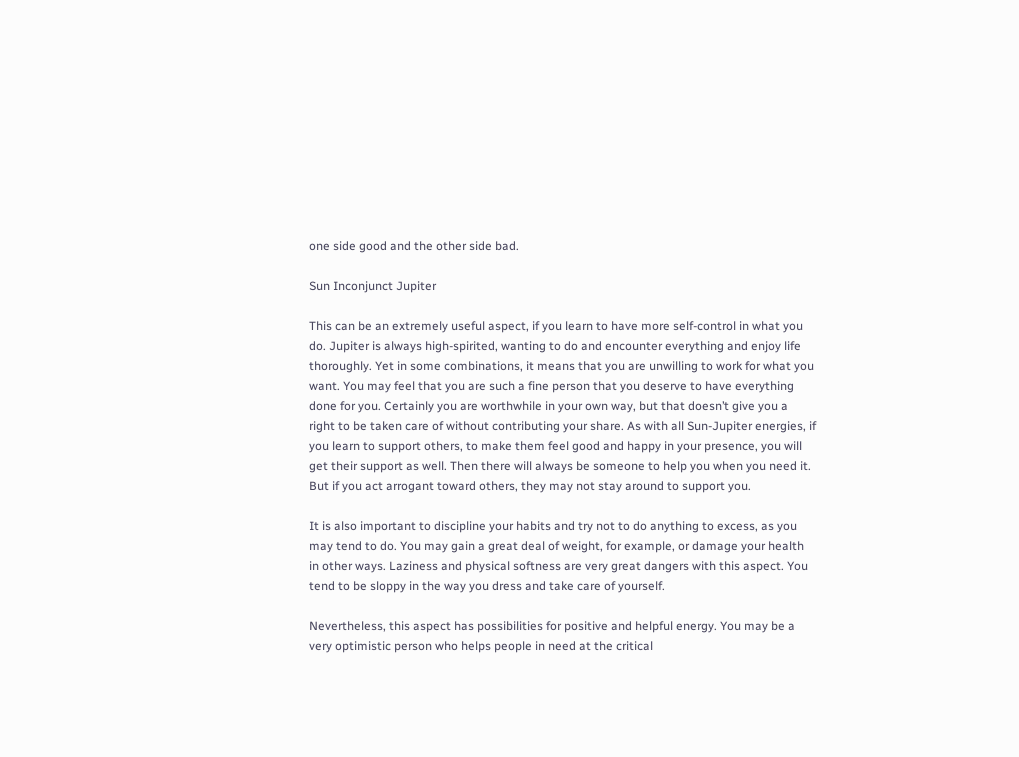one side good and the other side bad.

Sun Inconjunct Jupiter

This can be an extremely useful aspect, if you learn to have more self-control in what you do. Jupiter is always high-spirited, wanting to do and encounter everything and enjoy life thoroughly. Yet in some combinations, it means that you are unwilling to work for what you want. You may feel that you are such a fine person that you deserve to have everything done for you. Certainly you are worthwhile in your own way, but that doesn’t give you a right to be taken care of without contributing your share. As with all Sun-Jupiter energies, if you learn to support others, to make them feel good and happy in your presence, you will get their support as well. Then there will always be someone to help you when you need it. But if you act arrogant toward others, they may not stay around to support you.

It is also important to discipline your habits and try not to do anything to excess, as you may tend to do. You may gain a great deal of weight, for example, or damage your health in other ways. Laziness and physical softness are very great dangers with this aspect. You tend to be sloppy in the way you dress and take care of yourself.

Nevertheless, this aspect has possibilities for positive and helpful energy. You may be a very optimistic person who helps people in need at the critical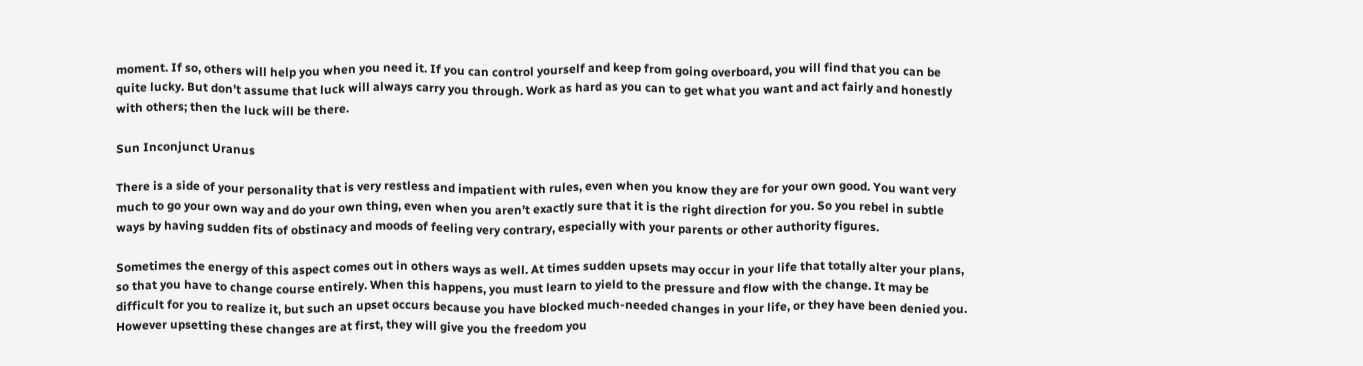moment. If so, others will help you when you need it. If you can control yourself and keep from going overboard, you will find that you can be quite lucky. But don’t assume that luck will always carry you through. Work as hard as you can to get what you want and act fairly and honestly with others; then the luck will be there.

Sun Inconjunct Uranus

There is a side of your personality that is very restless and impatient with rules, even when you know they are for your own good. You want very much to go your own way and do your own thing, even when you aren’t exactly sure that it is the right direction for you. So you rebel in subtle ways by having sudden fits of obstinacy and moods of feeling very contrary, especially with your parents or other authority figures.

Sometimes the energy of this aspect comes out in others ways as well. At times sudden upsets may occur in your life that totally alter your plans, so that you have to change course entirely. When this happens, you must learn to yield to the pressure and flow with the change. It may be difficult for you to realize it, but such an upset occurs because you have blocked much-needed changes in your life, or they have been denied you. However upsetting these changes are at first, they will give you the freedom you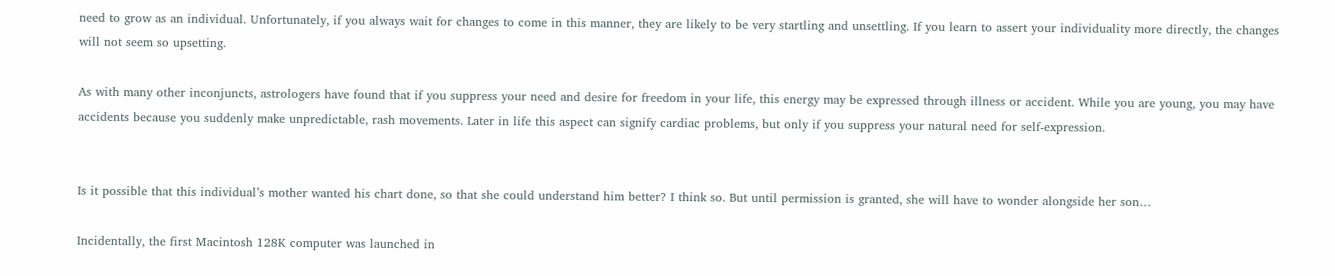need to grow as an individual. Unfortunately, if you always wait for changes to come in this manner, they are likely to be very startling and unsettling. If you learn to assert your individuality more directly, the changes will not seem so upsetting.

As with many other inconjuncts, astrologers have found that if you suppress your need and desire for freedom in your life, this energy may be expressed through illness or accident. While you are young, you may have accidents because you suddenly make unpredictable, rash movements. Later in life this aspect can signify cardiac problems, but only if you suppress your natural need for self-expression.


Is it possible that this individual’s mother wanted his chart done, so that she could understand him better? I think so. But until permission is granted, she will have to wonder alongside her son…

Incidentally, the first Macintosh 128K computer was launched in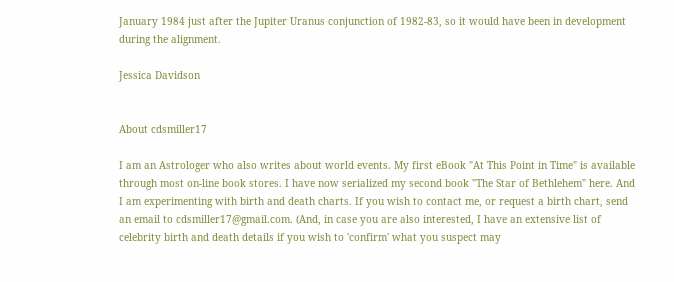January 1984 just after the Jupiter Uranus conjunction of 1982-83, so it would have been in development during the alignment.

Jessica Davidson


About cdsmiller17

I am an Astrologer who also writes about world events. My first eBook "At This Point in Time" is available through most on-line book stores. I have now serialized my second book "The Star of Bethlehem" here. And I am experimenting with birth and death charts. If you wish to contact me, or request a birth chart, send an email to cdsmiller17@gmail.com. (And, in case you are also interested, I have an extensive list of celebrity birth and death details if you wish to 'confirm' what you suspect may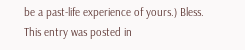be a past-life experience of yours.) Bless.
This entry was posted in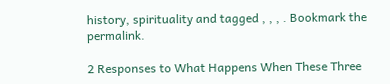history, spirituality and tagged , , , . Bookmark the permalink.

2 Responses to What Happens When These Three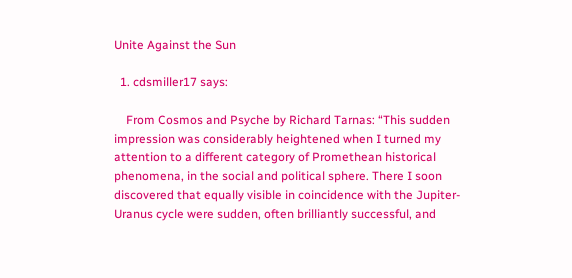Unite Against the Sun

  1. cdsmiller17 says:

    From Cosmos and Psyche by Richard Tarnas: “This sudden impression was considerably heightened when I turned my attention to a different category of Promethean historical phenomena, in the social and political sphere. There I soon discovered that equally visible in coincidence with the Jupiter-Uranus cycle were sudden, often brilliantly successful, and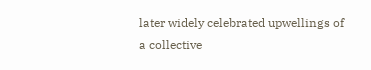later widely celebrated upwellings of a collective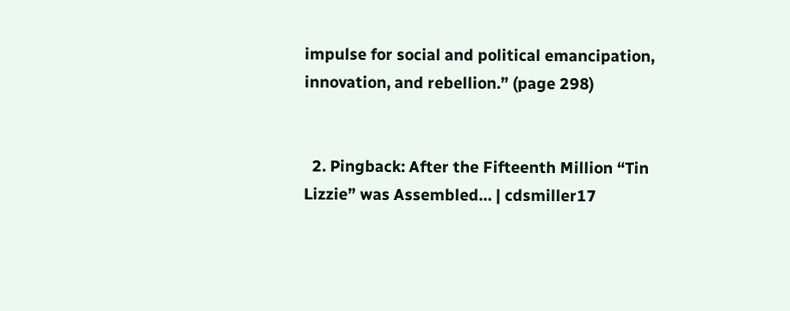impulse for social and political emancipation, innovation, and rebellion.” (page 298)


  2. Pingback: After the Fifteenth Million “Tin Lizzie” was Assembled… | cdsmiller17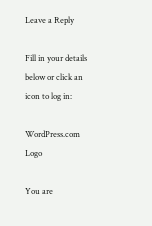Leave a Reply

Fill in your details below or click an icon to log in:

WordPress.com Logo

You are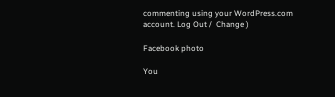commenting using your WordPress.com account. Log Out /  Change )

Facebook photo

You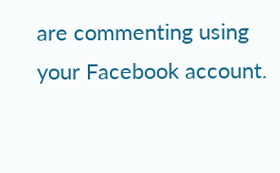are commenting using your Facebook account.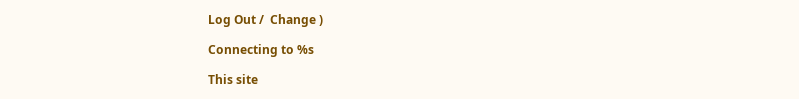Log Out /  Change )

Connecting to %s

This site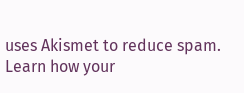uses Akismet to reduce spam. Learn how your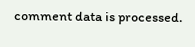comment data is processed.